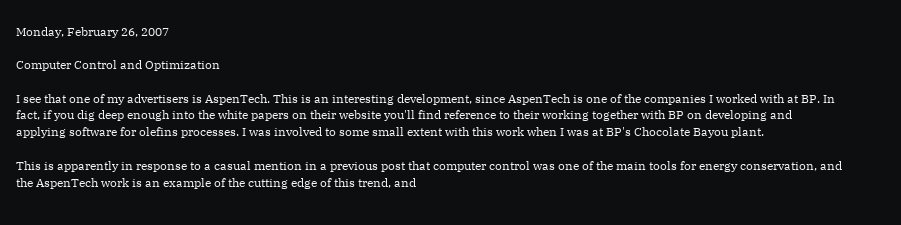Monday, February 26, 2007

Computer Control and Optimization

I see that one of my advertisers is AspenTech. This is an interesting development, since AspenTech is one of the companies I worked with at BP. In fact, if you dig deep enough into the white papers on their website you'll find reference to their working together with BP on developing and applying software for olefins processes. I was involved to some small extent with this work when I was at BP's Chocolate Bayou plant.

This is apparently in response to a casual mention in a previous post that computer control was one of the main tools for energy conservation, and the AspenTech work is an example of the cutting edge of this trend, and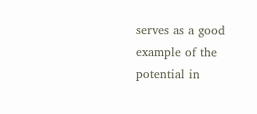serves as a good example of the potential in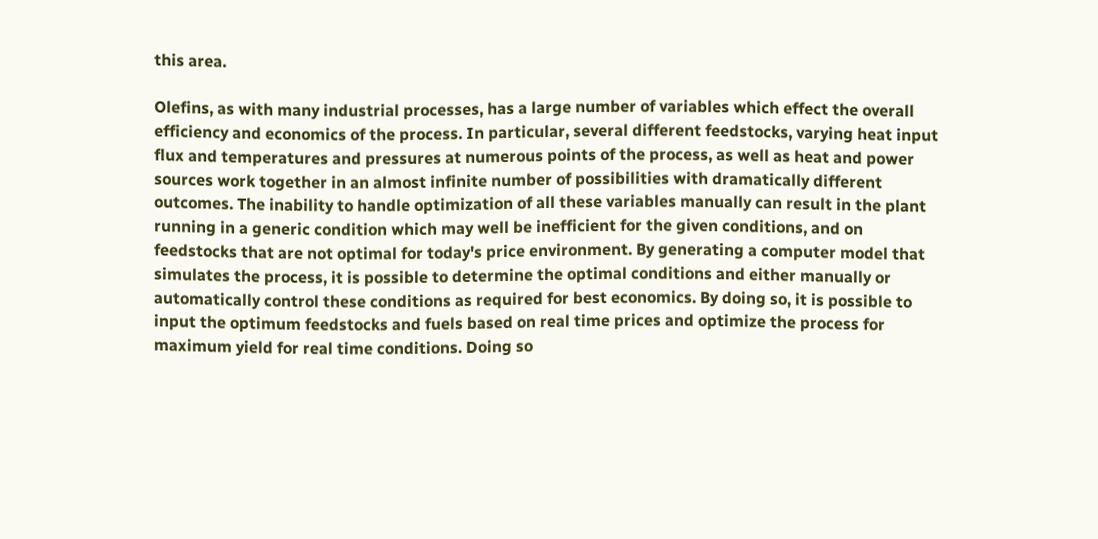this area.

Olefins, as with many industrial processes, has a large number of variables which effect the overall efficiency and economics of the process. In particular, several different feedstocks, varying heat input flux and temperatures and pressures at numerous points of the process, as well as heat and power sources work together in an almost infinite number of possibilities with dramatically different outcomes. The inability to handle optimization of all these variables manually can result in the plant running in a generic condition which may well be inefficient for the given conditions, and on feedstocks that are not optimal for today's price environment. By generating a computer model that simulates the process, it is possible to determine the optimal conditions and either manually or automatically control these conditions as required for best economics. By doing so, it is possible to input the optimum feedstocks and fuels based on real time prices and optimize the process for maximum yield for real time conditions. Doing so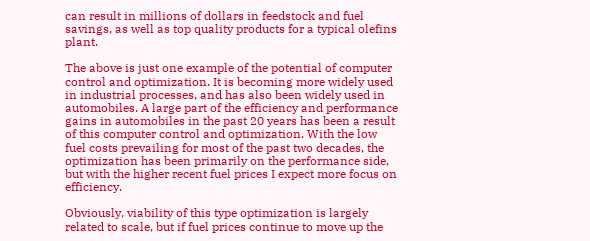can result in millions of dollars in feedstock and fuel savings, as well as top quality products for a typical olefins plant.

The above is just one example of the potential of computer control and optimization. It is becoming more widely used in industrial processes, and has also been widely used in automobiles. A large part of the efficiency and performance gains in automobiles in the past 20 years has been a result of this computer control and optimization. With the low fuel costs prevailing for most of the past two decades, the optimization has been primarily on the performance side, but with the higher recent fuel prices I expect more focus on efficiency.

Obviously, viability of this type optimization is largely related to scale, but if fuel prices continue to move up the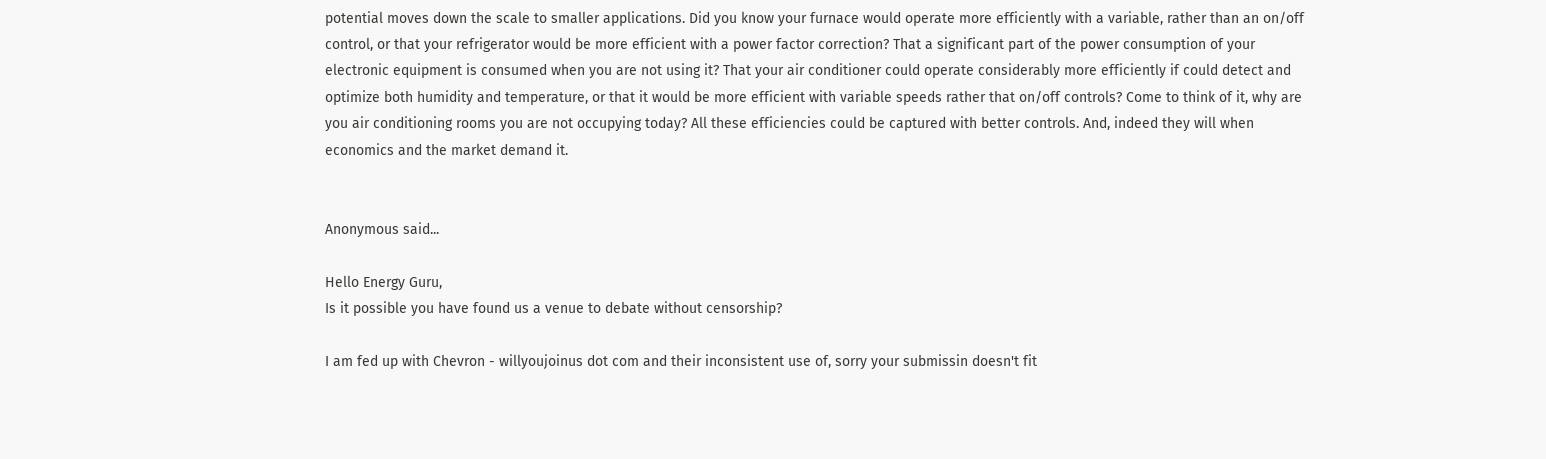potential moves down the scale to smaller applications. Did you know your furnace would operate more efficiently with a variable, rather than an on/off control, or that your refrigerator would be more efficient with a power factor correction? That a significant part of the power consumption of your electronic equipment is consumed when you are not using it? That your air conditioner could operate considerably more efficiently if could detect and optimize both humidity and temperature, or that it would be more efficient with variable speeds rather that on/off controls? Come to think of it, why are you air conditioning rooms you are not occupying today? All these efficiencies could be captured with better controls. And, indeed they will when economics and the market demand it.


Anonymous said...

Hello Energy Guru,
Is it possible you have found us a venue to debate without censorship?

I am fed up with Chevron - willyoujoinus dot com and their inconsistent use of, sorry your submissin doesn't fit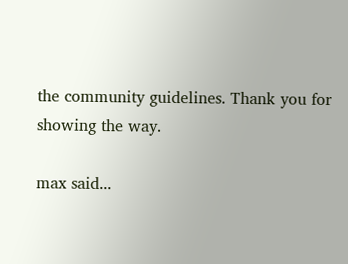the community guidelines. Thank you for showing the way.

max said...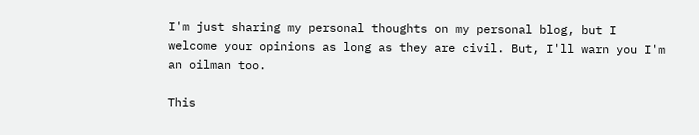I'm just sharing my personal thoughts on my personal blog, but I welcome your opinions as long as they are civil. But, I'll warn you I'm an oilman too.

This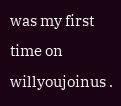was my first time on willyoujoinus .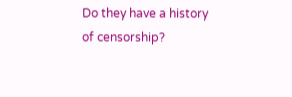Do they have a history of censorship?